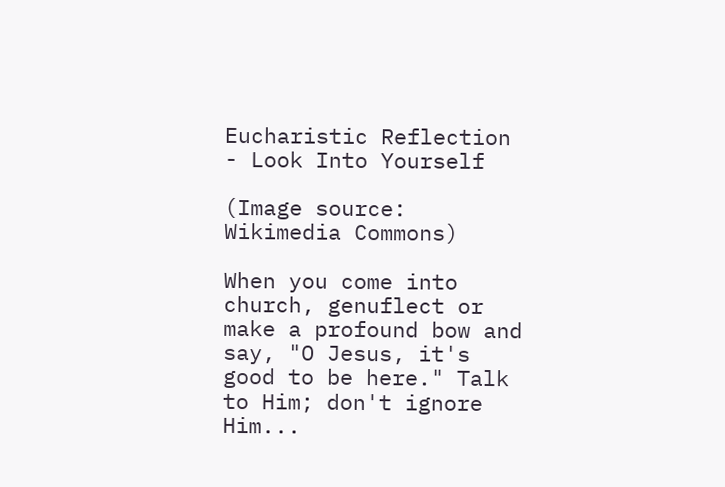Eucharistic Reflection - Look Into Yourself

(Image source: Wikimedia Commons)

When you come into church, genuflect or make a profound bow and say, "O Jesus, it's good to be here." Talk to Him; don't ignore Him...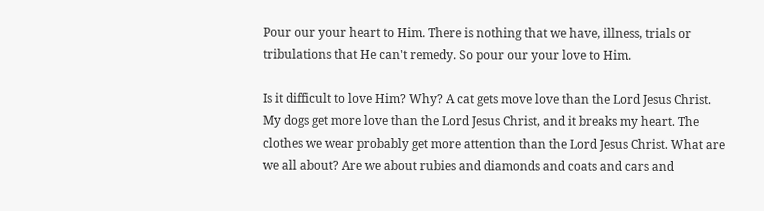Pour our your heart to Him. There is nothing that we have, illness, trials or tribulations that He can't remedy. So pour our your love to Him.

Is it difficult to love Him? Why? A cat gets move love than the Lord Jesus Christ. My dogs get more love than the Lord Jesus Christ, and it breaks my heart. The clothes we wear probably get more attention than the Lord Jesus Christ. What are we all about? Are we about rubies and diamonds and coats and cars and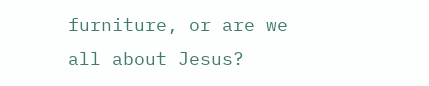furniture, or are we all about Jesus?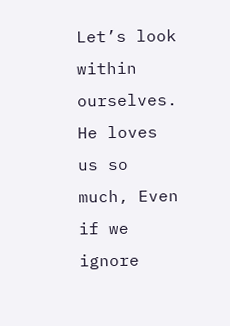Let’s look within ourselves. He loves us so much, Even if we ignore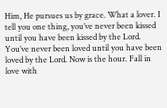Him, He pursues us by grace. What a lover. I tell you one thing, you’ve never been kissed until you have been kissed by the Lord. You’ve never been loved until you have been loved by the Lord. Now is the hour. Fall in love with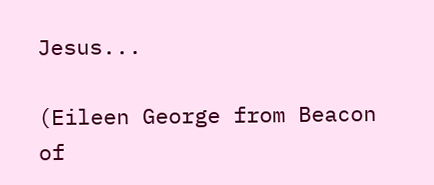Jesus...

(Eileen George from Beacon of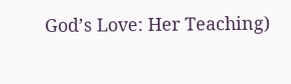God’s Love: Her Teaching)